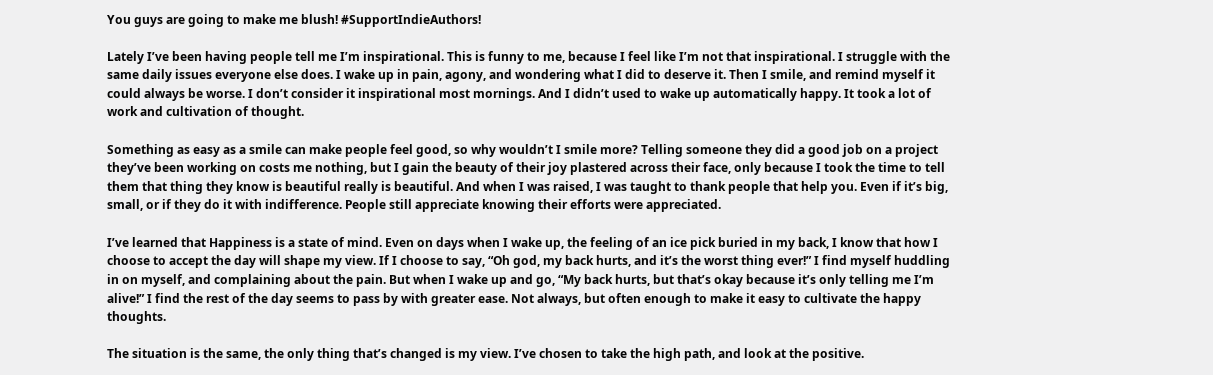You guys are going to make me blush! #SupportIndieAuthors!

Lately I’ve been having people tell me I’m inspirational. This is funny to me, because I feel like I’m not that inspirational. I struggle with the same daily issues everyone else does. I wake up in pain, agony, and wondering what I did to deserve it. Then I smile, and remind myself it could always be worse. I don’t consider it inspirational most mornings. And I didn’t used to wake up automatically happy. It took a lot of work and cultivation of thought.

Something as easy as a smile can make people feel good, so why wouldn’t I smile more? Telling someone they did a good job on a project they’ve been working on costs me nothing, but I gain the beauty of their joy plastered across their face, only because I took the time to tell them that thing they know is beautiful really is beautiful. And when I was raised, I was taught to thank people that help you. Even if it’s big, small, or if they do it with indifference. People still appreciate knowing their efforts were appreciated.

I’ve learned that Happiness is a state of mind. Even on days when I wake up, the feeling of an ice pick buried in my back, I know that how I choose to accept the day will shape my view. If I choose to say, “Oh god, my back hurts, and it’s the worst thing ever!” I find myself huddling in on myself, and complaining about the pain. But when I wake up and go, “My back hurts, but that’s okay because it’s only telling me I’m alive!” I find the rest of the day seems to pass by with greater ease. Not always, but often enough to make it easy to cultivate the happy thoughts.

The situation is the same, the only thing that’s changed is my view. I’ve chosen to take the high path, and look at the positive.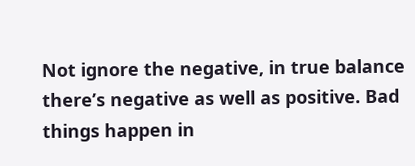Not ignore the negative, in true balance there’s negative as well as positive. Bad things happen in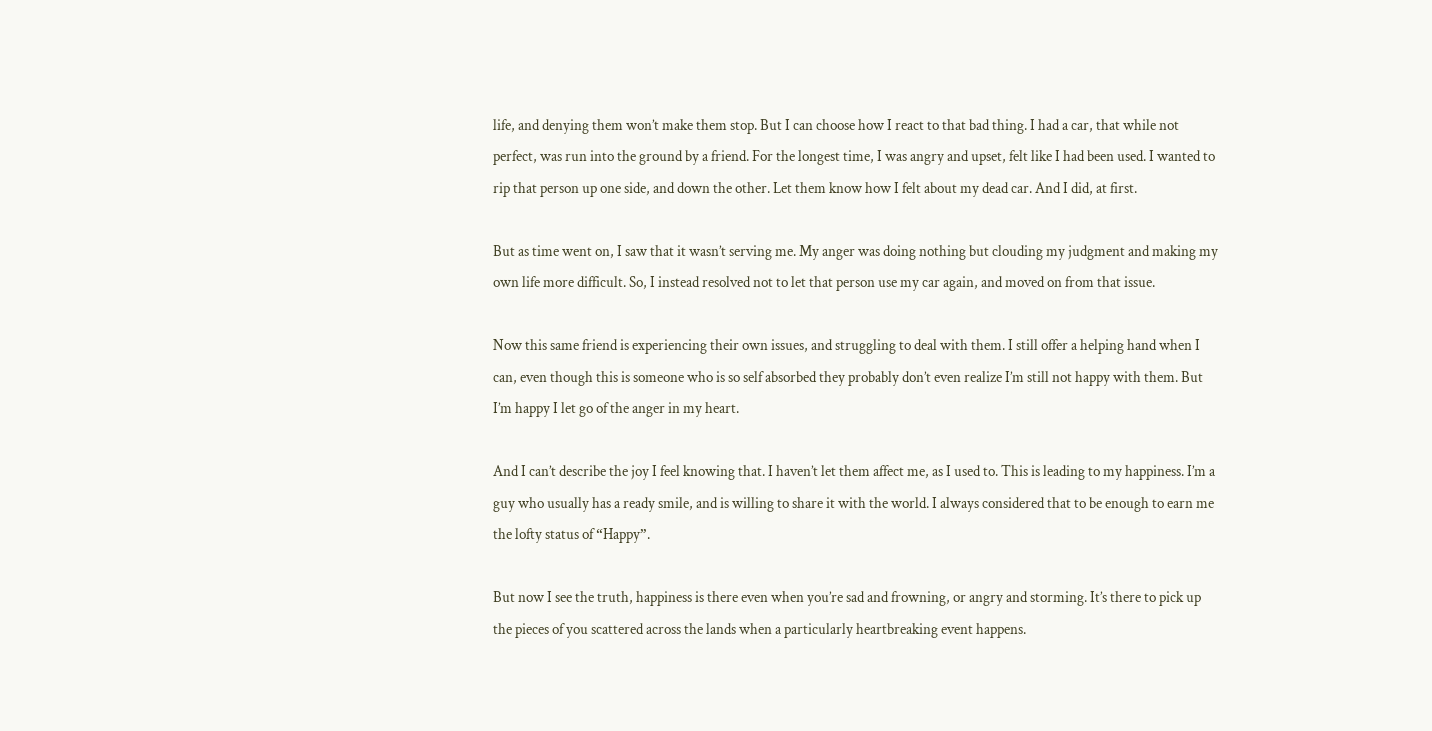life, and denying them won’t make them stop. But I can choose how I react to that bad thing. I had a car, that while not perfect, was run into the ground by a friend. For the longest time, I was angry and upset, felt like I had been used. I wanted to rip that person up one side, and down the other. Let them know how I felt about my dead car. And I did, at first.

But as time went on, I saw that it wasn’t serving me. My anger was doing nothing but clouding my judgment and making my own life more difficult. So, I instead resolved not to let that person use my car again, and moved on from that issue.

Now this same friend is experiencing their own issues, and struggling to deal with them. I still offer a helping hand when I can, even though this is someone who is so self absorbed they probably don’t even realize I’m still not happy with them. But I’m happy I let go of the anger in my heart.

And I can’t describe the joy I feel knowing that. I haven’t let them affect me, as I used to. This is leading to my happiness. I’m a guy who usually has a ready smile, and is willing to share it with the world. I always considered that to be enough to earn me the lofty status of “Happy”.

But now I see the truth, happiness is there even when you’re sad and frowning, or angry and storming. It’s there to pick up the pieces of you scattered across the lands when a particularly heartbreaking event happens.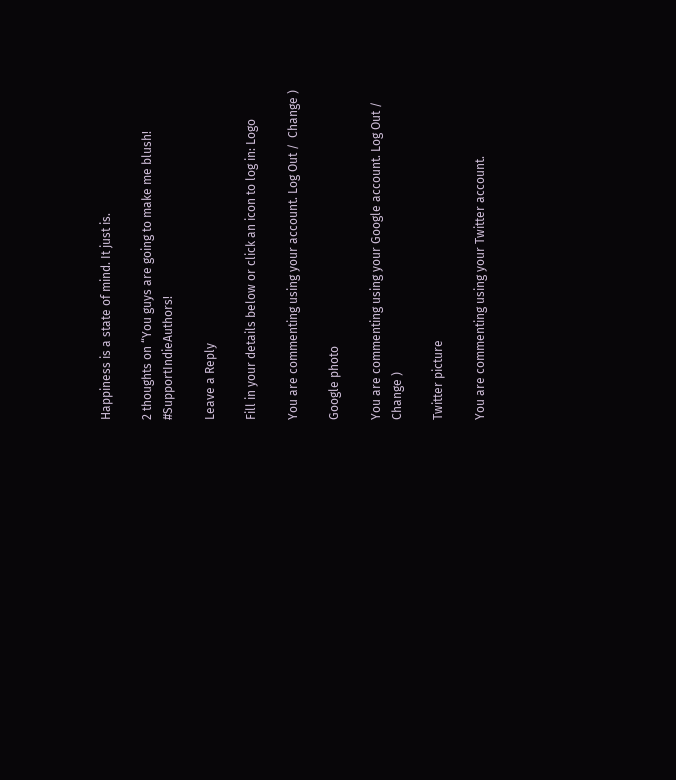Happiness is a state of mind. It just is.

2 thoughts on “You guys are going to make me blush! #SupportIndieAuthors!

Leave a Reply

Fill in your details below or click an icon to log in: Logo

You are commenting using your account. Log Out /  Change )

Google photo

You are commenting using your Google account. Log Out /  Change )

Twitter picture

You are commenting using your Twitter account.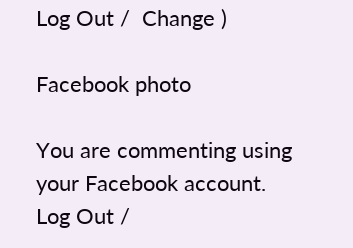Log Out /  Change )

Facebook photo

You are commenting using your Facebook account. Log Out /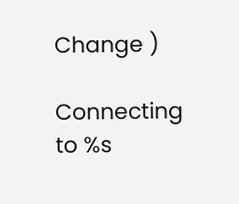Change )

Connecting to %s